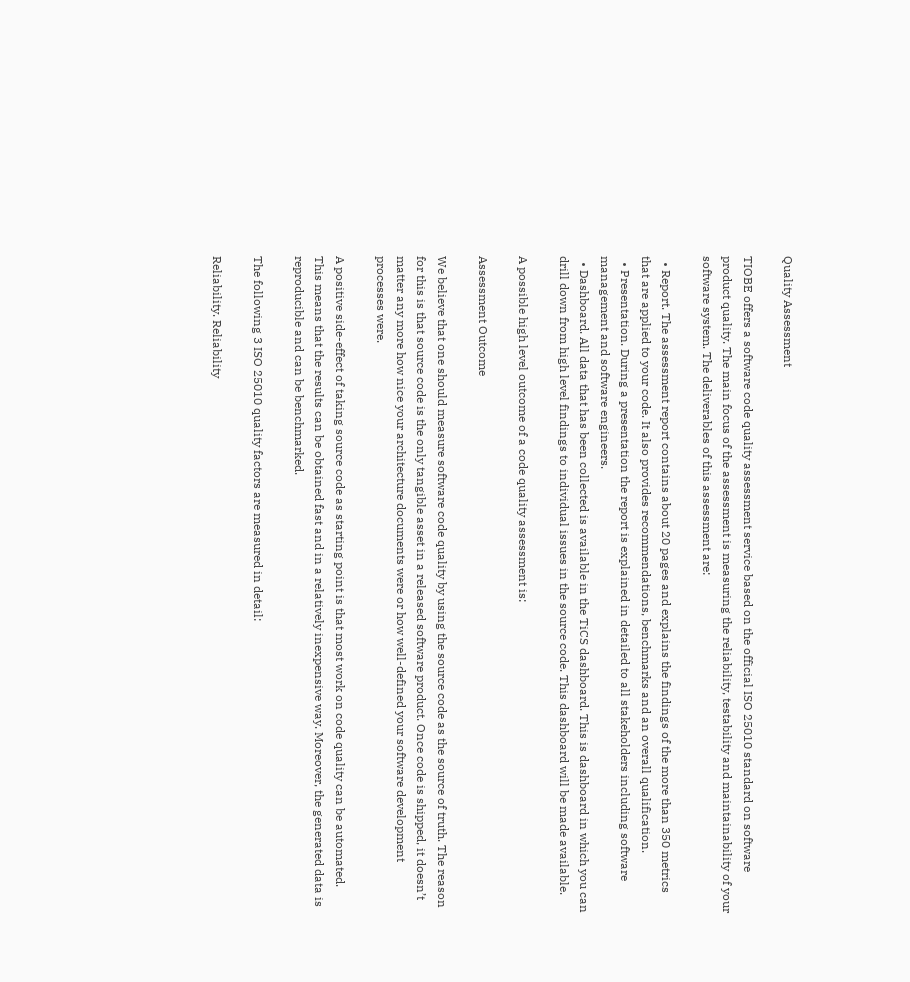Quality Assessment

TIOBE offers a software code quality assessment service based on the official ISO 25010 standard on software product quality. The main focus of the assessment is measuring the reliability, testability and maintainability of your software system. The deliverables of this assessment are:

  • Report. The assessment report contains about 20 pages and explains the findings of the more than 350 metrics that are applied to your code. It also provides recommendations, benchmarks and an overall qualification.
  • Presentation. During a presentation the report is explained in detailed to all stakeholders including software management and software engineers.
  • Dashboard. All data that has been collected is available in the TiCS dashboard. This is dashboard in which you can drill down from high level findings to individual issues in the source code. This dashboard will be made available.

A possible high level outcome of a code quality assessment is:

Assessment Outcome

We believe that one should measure software code quality by using the source code as the source of truth. The reason for this is that source code is the only tangible asset in a released software product. Once code is shipped, it doesn’t matter any more how nice your architecture documents were or how well-defined your software development processes were.

A positive side-effect of taking source code as starting point is that most work on code quality can be automated. This means that the results can be obtained fast and in a relatively inexpensive way. Moreover, the generated data is reproducible and can be benchmarked.

The following 3 ISO 25010 quality factors are measured in detail:

Reliability. Reliability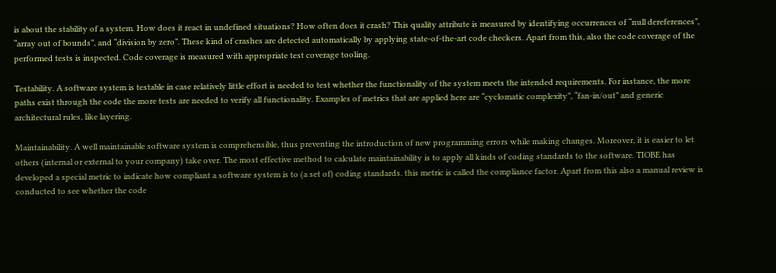is about the stability of a system. How does it react in undefined situations? How often does it crash? This quality attribute is measured by identifying occurrences of “null dereferences”, “array out of bounds”, and “division by zero”. These kind of crashes are detected automatically by applying state-of-the-art code checkers. Apart from this, also the code coverage of the performed tests is inspected. Code coverage is measured with appropriate test coverage tooling.

Testability. A software system is testable in case relatively little effort is needed to test whether the functionality of the system meets the intended requirements. For instance, the more paths exist through the code the more tests are needed to verify all functionality. Examples of metrics that are applied here are “cyclomatic complexity”, “fan-in/out” and generic architectural rules, like layering.

Maintainability. A well maintainable software system is comprehensible, thus preventing the introduction of new programming errors while making changes. Moreover, it is easier to let others (internal or external to your company) take over. The most effective method to calculate maintainability is to apply all kinds of coding standards to the software. TIOBE has developed a special metric to indicate how compliant a software system is to (a set of) coding standards. this metric is called the compliance factor. Apart from this also a manual review is conducted to see whether the code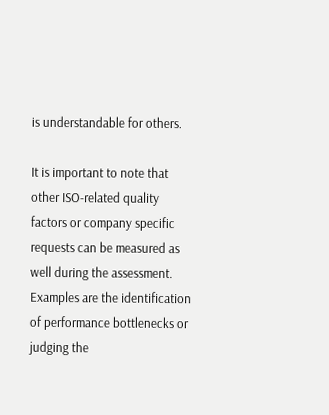is understandable for others.

It is important to note that other ISO-related quality factors or company specific requests can be measured as well during the assessment. Examples are the identification of performance bottlenecks or judging the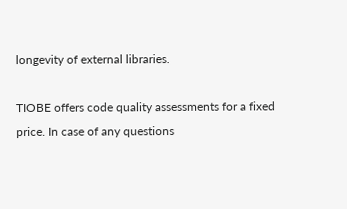longevity of external libraries.

TIOBE offers code quality assessments for a fixed price. In case of any questions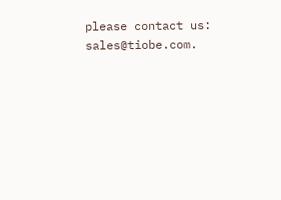please contact us: sales@tiobe.com.